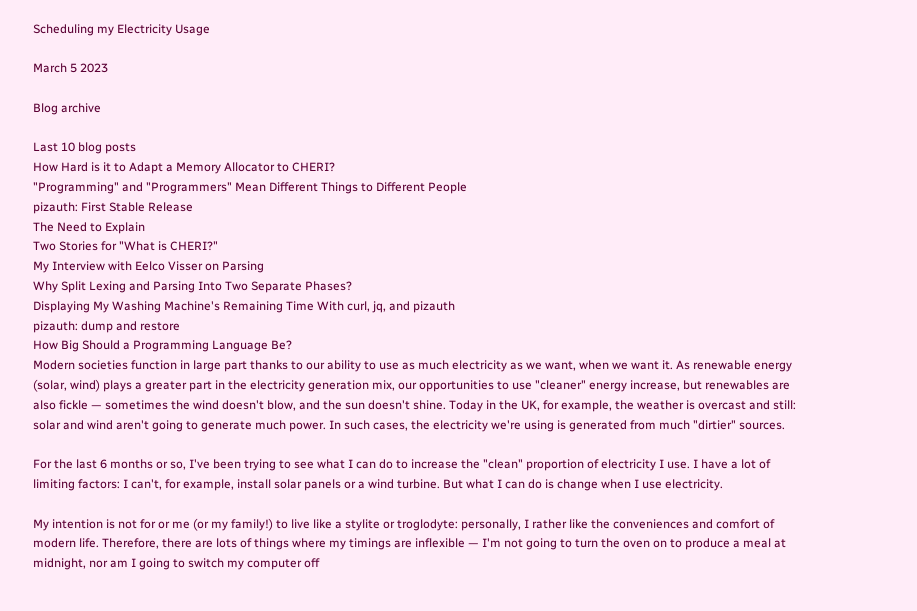Scheduling my Electricity Usage

March 5 2023

Blog archive

Last 10 blog posts
How Hard is it to Adapt a Memory Allocator to CHERI?
"Programming" and "Programmers" Mean Different Things to Different People
pizauth: First Stable Release
The Need to Explain
Two Stories for "What is CHERI?"
My Interview with Eelco Visser on Parsing
Why Split Lexing and Parsing Into Two Separate Phases?
Displaying My Washing Machine's Remaining Time With curl, jq, and pizauth
pizauth: dump and restore
How Big Should a Programming Language Be?
Modern societies function in large part thanks to our ability to use as much electricity as we want, when we want it. As renewable energy (solar, wind) plays a greater part in the electricity generation mix, our opportunities to use "cleaner" energy increase, but renewables are also fickle — sometimes the wind doesn't blow, and the sun doesn't shine. Today in the UK, for example, the weather is overcast and still: solar and wind aren't going to generate much power. In such cases, the electricity we're using is generated from much "dirtier" sources.

For the last 6 months or so, I've been trying to see what I can do to increase the "clean" proportion of electricity I use. I have a lot of limiting factors: I can't, for example, install solar panels or a wind turbine. But what I can do is change when I use electricity.

My intention is not for or me (or my family!) to live like a stylite or troglodyte: personally, I rather like the conveniences and comfort of modern life. Therefore, there are lots of things where my timings are inflexible — I'm not going to turn the oven on to produce a meal at midnight, nor am I going to switch my computer off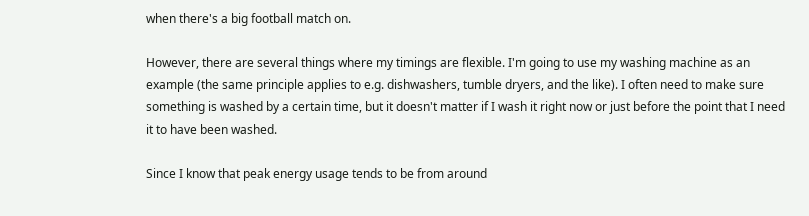when there's a big football match on.

However, there are several things where my timings are flexible. I'm going to use my washing machine as an example (the same principle applies to e.g. dishwashers, tumble dryers, and the like). I often need to make sure something is washed by a certain time, but it doesn't matter if I wash it right now or just before the point that I need it to have been washed.

Since I know that peak energy usage tends to be from around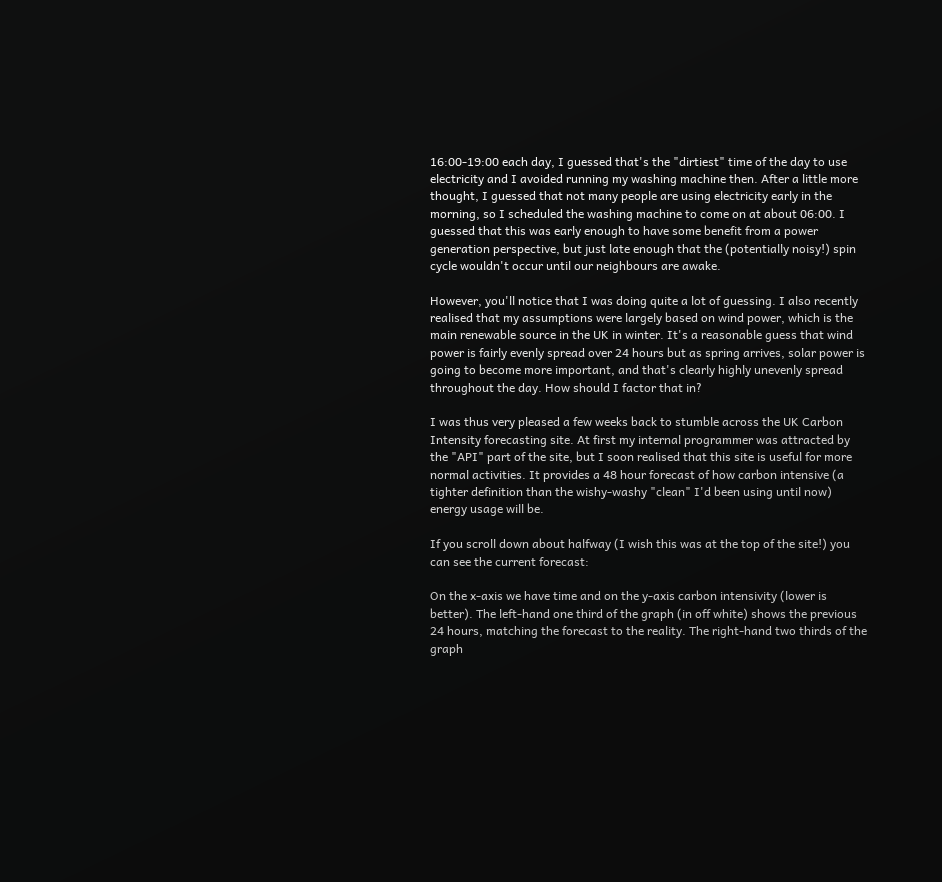16:00-19:00 each day, I guessed that's the "dirtiest" time of the day to use electricity and I avoided running my washing machine then. After a little more thought, I guessed that not many people are using electricity early in the morning, so I scheduled the washing machine to come on at about 06:00. I guessed that this was early enough to have some benefit from a power generation perspective, but just late enough that the (potentially noisy!) spin cycle wouldn't occur until our neighbours are awake.

However, you'll notice that I was doing quite a lot of guessing. I also recently realised that my assumptions were largely based on wind power, which is the main renewable source in the UK in winter. It's a reasonable guess that wind power is fairly evenly spread over 24 hours but as spring arrives, solar power is going to become more important, and that's clearly highly unevenly spread throughout the day. How should I factor that in?

I was thus very pleased a few weeks back to stumble across the UK Carbon Intensity forecasting site. At first my internal programmer was attracted by the "API" part of the site, but I soon realised that this site is useful for more normal activities. It provides a 48 hour forecast of how carbon intensive (a tighter definition than the wishy-washy "clean" I'd been using until now) energy usage will be.

If you scroll down about halfway (I wish this was at the top of the site!) you can see the current forecast:

On the x-axis we have time and on the y-axis carbon intensivity (lower is better). The left-hand one third of the graph (in off white) shows the previous 24 hours, matching the forecast to the reality. The right-hand two thirds of the graph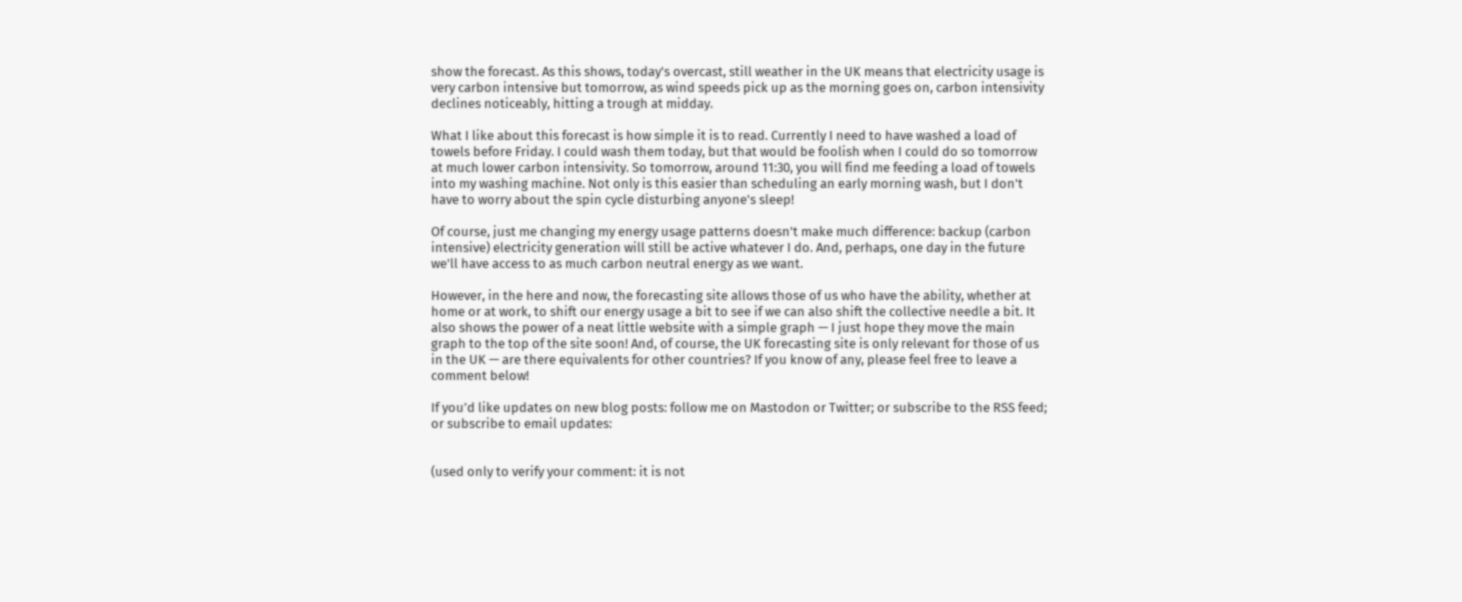show the forecast. As this shows, today's overcast, still weather in the UK means that electricity usage is very carbon intensive but tomorrow, as wind speeds pick up as the morning goes on, carbon intensivity declines noticeably, hitting a trough at midday.

What I like about this forecast is how simple it is to read. Currently I need to have washed a load of towels before Friday. I could wash them today, but that would be foolish when I could do so tomorrow at much lower carbon intensivity. So tomorrow, around 11:30, you will find me feeding a load of towels into my washing machine. Not only is this easier than scheduling an early morning wash, but I don't have to worry about the spin cycle disturbing anyone's sleep!

Of course, just me changing my energy usage patterns doesn't make much difference: backup (carbon intensive) electricity generation will still be active whatever I do. And, perhaps, one day in the future we'll have access to as much carbon neutral energy as we want.

However, in the here and now, the forecasting site allows those of us who have the ability, whether at home or at work, to shift our energy usage a bit to see if we can also shift the collective needle a bit. It also shows the power of a neat little website with a simple graph — I just hope they move the main graph to the top of the site soon! And, of course, the UK forecasting site is only relevant for those of us in the UK — are there equivalents for other countries? If you know of any, please feel free to leave a comment below!

If you’d like updates on new blog posts: follow me on Mastodon or Twitter; or subscribe to the RSS feed; or subscribe to email updates:


(used only to verify your comment: it is not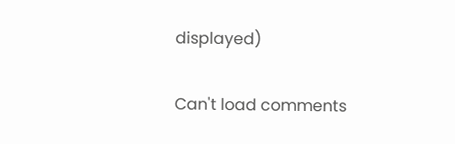displayed)

Can't load comments